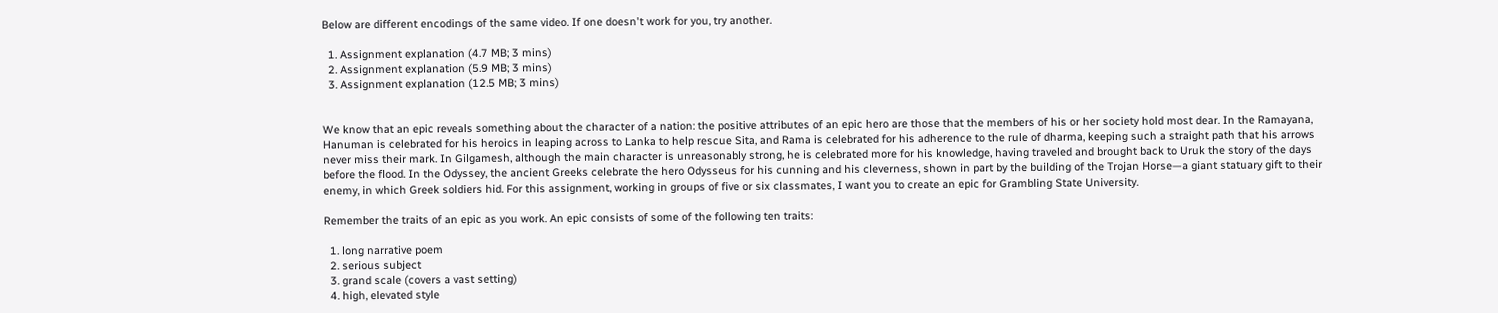Below are different encodings of the same video. If one doesn't work for you, try another.

  1. Assignment explanation (4.7 MB; 3 mins)
  2. Assignment explanation (5.9 MB; 3 mins)
  3. Assignment explanation (12.5 MB; 3 mins)


We know that an epic reveals something about the character of a nation: the positive attributes of an epic hero are those that the members of his or her society hold most dear. In the Ramayana, Hanuman is celebrated for his heroics in leaping across to Lanka to help rescue Sita, and Rama is celebrated for his adherence to the rule of dharma, keeping such a straight path that his arrows never miss their mark. In Gilgamesh, although the main character is unreasonably strong, he is celebrated more for his knowledge, having traveled and brought back to Uruk the story of the days before the flood. In the Odyssey, the ancient Greeks celebrate the hero Odysseus for his cunning and his cleverness, shown in part by the building of the Trojan Horse—a giant statuary gift to their enemy, in which Greek soldiers hid. For this assignment, working in groups of five or six classmates, I want you to create an epic for Grambling State University.

Remember the traits of an epic as you work. An epic consists of some of the following ten traits:

  1. long narrative poem
  2. serious subject
  3. grand scale (covers a vast setting)
  4. high, elevated style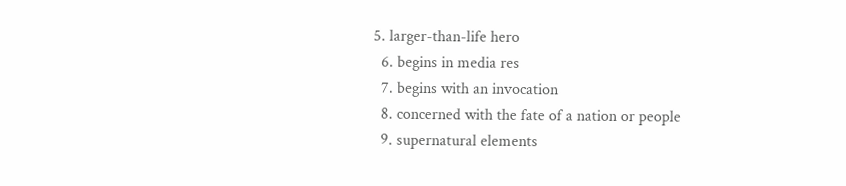5. larger-than-life hero
  6. begins in media res
  7. begins with an invocation
  8. concerned with the fate of a nation or people
  9. supernatural elements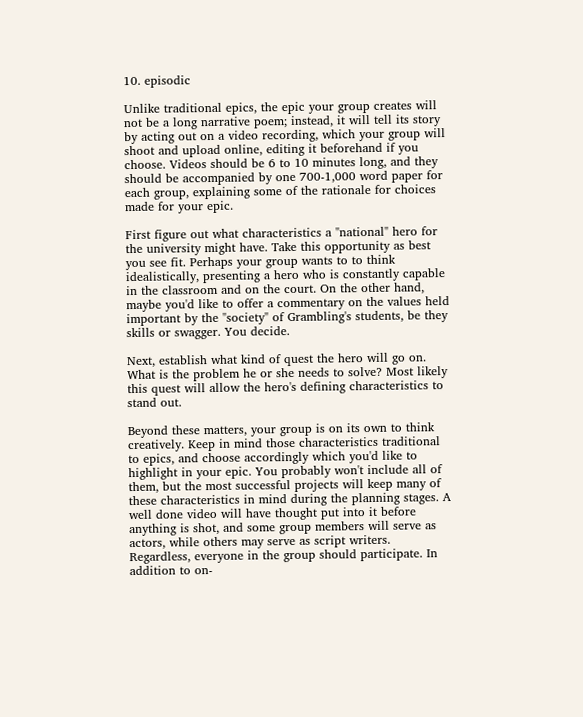10. episodic

Unlike traditional epics, the epic your group creates will not be a long narrative poem; instead, it will tell its story by acting out on a video recording, which your group will shoot and upload online, editing it beforehand if you choose. Videos should be 6 to 10 minutes long, and they should be accompanied by one 700-1,000 word paper for each group, explaining some of the rationale for choices made for your epic.

First figure out what characteristics a "national" hero for the university might have. Take this opportunity as best you see fit. Perhaps your group wants to to think idealistically, presenting a hero who is constantly capable in the classroom and on the court. On the other hand, maybe you'd like to offer a commentary on the values held important by the "society" of Grambling's students, be they skills or swagger. You decide.

Next, establish what kind of quest the hero will go on. What is the problem he or she needs to solve? Most likely this quest will allow the hero's defining characteristics to stand out.

Beyond these matters, your group is on its own to think creatively. Keep in mind those characteristics traditional to epics, and choose accordingly which you'd like to highlight in your epic. You probably won't include all of them, but the most successful projects will keep many of these characteristics in mind during the planning stages. A well done video will have thought put into it before anything is shot, and some group members will serve as actors, while others may serve as script writers. Regardless, everyone in the group should participate. In addition to on-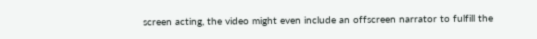screen acting, the video might even include an offscreen narrator to fulfill the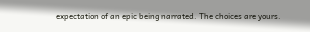expectation of an epic being narrated. The choices are yours.